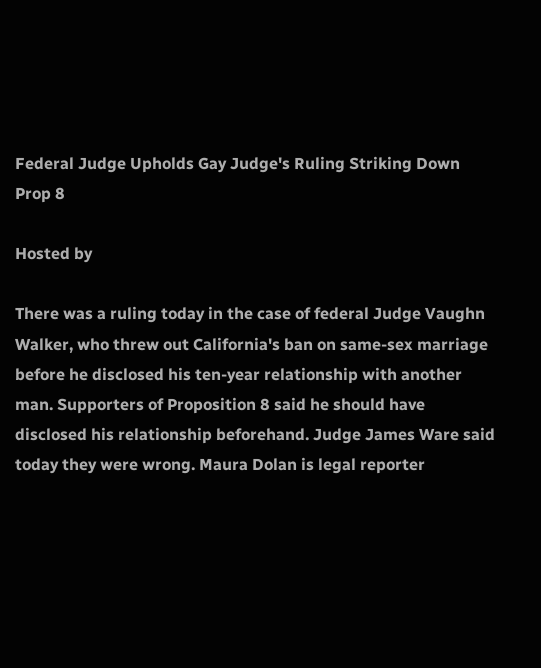Federal Judge Upholds Gay Judge's Ruling Striking Down Prop 8

Hosted by

There was a ruling today in the case of federal Judge Vaughn Walker, who threw out California's ban on same-sex marriage before he disclosed his ten-year relationship with another man. Supporters of Proposition 8 said he should have disclosed his relationship beforehand. Judge James Ware said today they were wrong. Maura Dolan is legal reporter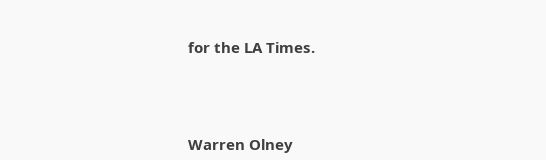for the LA Times.




Warren Olney